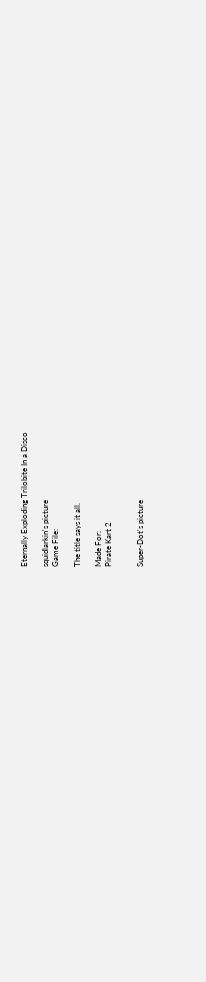Eternally Exploding Trilobite In a Disco

squidlarkin's picture
Game File:

The title says it all.

Made For:
Pirate Kart 2


Super-Dot's picture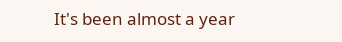It's been almost a year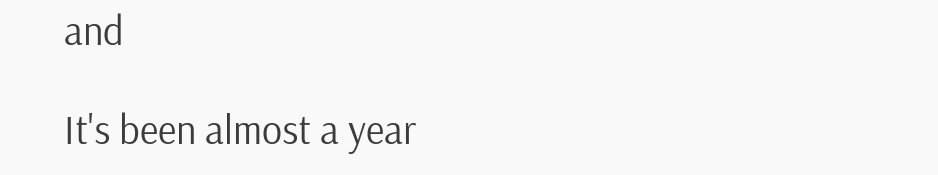and

It's been almost a year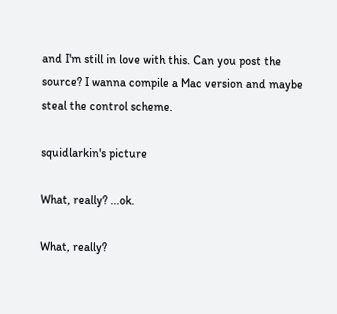and I'm still in love with this. Can you post the source? I wanna compile a Mac version and maybe steal the control scheme.

squidlarkin's picture

What, really? ...ok.

What, really?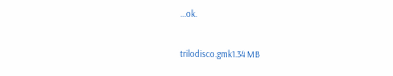...ok.

trilodisco.gmk1.34 MB